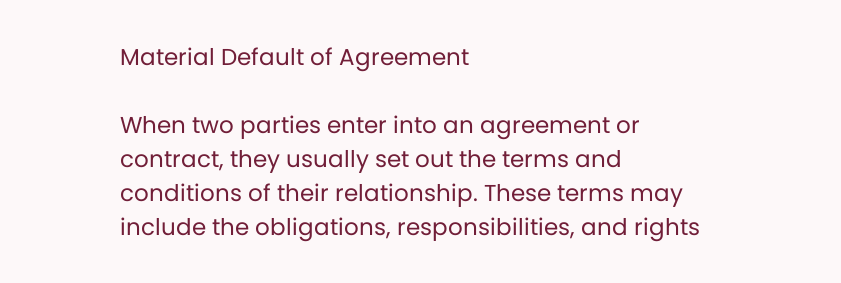Material Default of Agreement

When two parties enter into an agreement or contract, they usually set out the terms and conditions of their relationship. These terms may include the obligations, responsibilities, and rights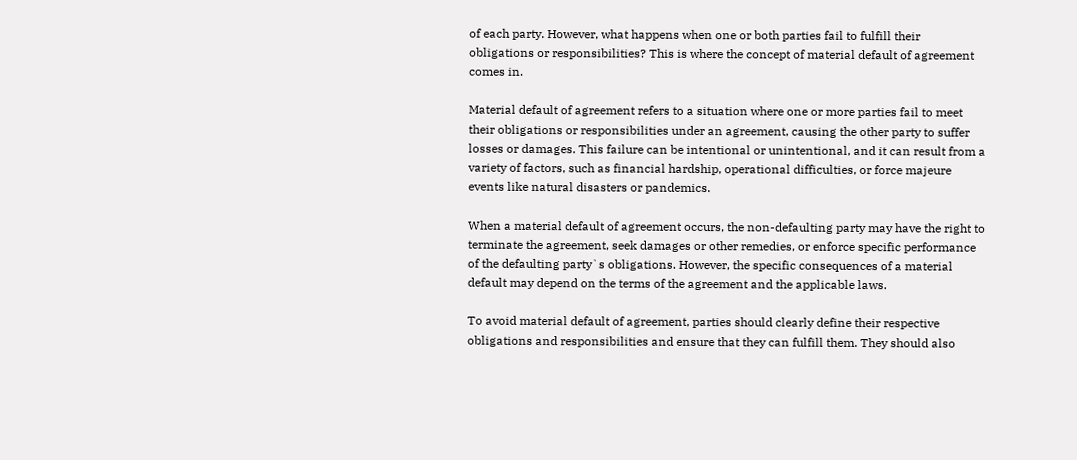of each party. However, what happens when one or both parties fail to fulfill their obligations or responsibilities? This is where the concept of material default of agreement comes in.

Material default of agreement refers to a situation where one or more parties fail to meet their obligations or responsibilities under an agreement, causing the other party to suffer losses or damages. This failure can be intentional or unintentional, and it can result from a variety of factors, such as financial hardship, operational difficulties, or force majeure events like natural disasters or pandemics.

When a material default of agreement occurs, the non-defaulting party may have the right to terminate the agreement, seek damages or other remedies, or enforce specific performance of the defaulting party`s obligations. However, the specific consequences of a material default may depend on the terms of the agreement and the applicable laws.

To avoid material default of agreement, parties should clearly define their respective obligations and responsibilities and ensure that they can fulfill them. They should also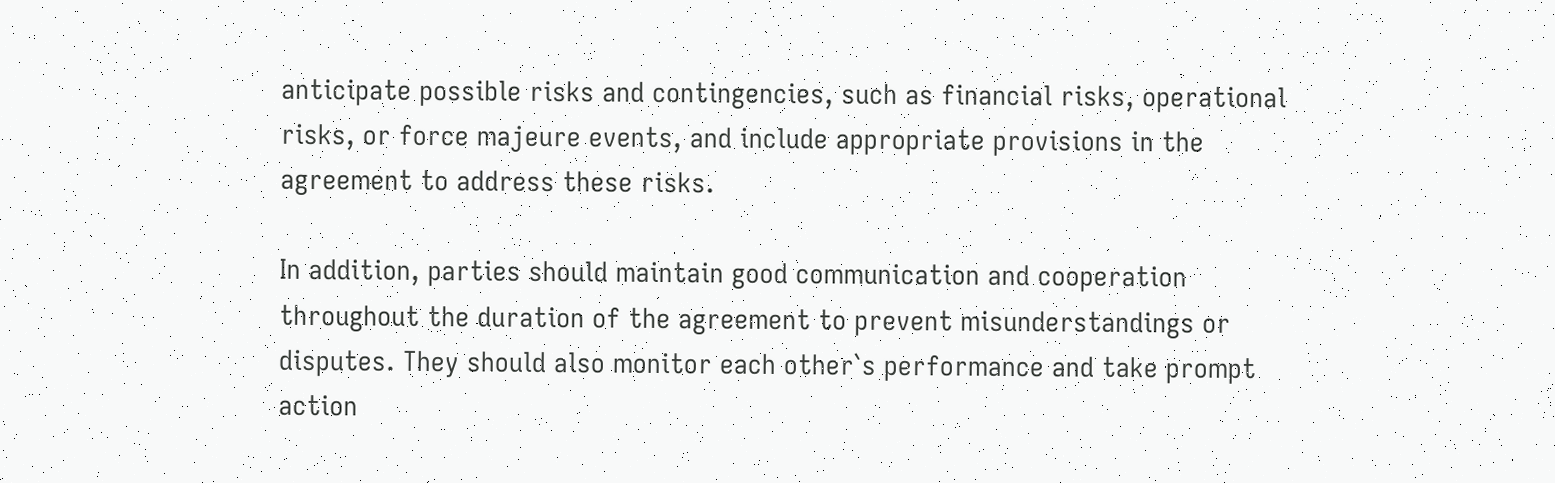anticipate possible risks and contingencies, such as financial risks, operational risks, or force majeure events, and include appropriate provisions in the agreement to address these risks.

In addition, parties should maintain good communication and cooperation throughout the duration of the agreement to prevent misunderstandings or disputes. They should also monitor each other`s performance and take prompt action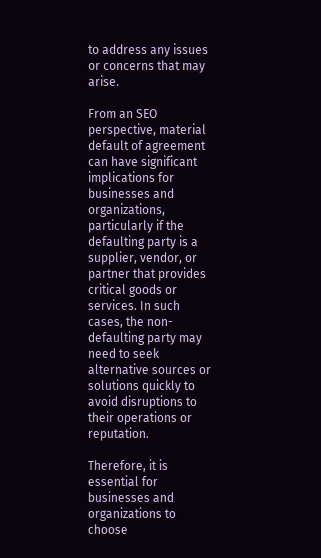to address any issues or concerns that may arise.

From an SEO perspective, material default of agreement can have significant implications for businesses and organizations, particularly if the defaulting party is a supplier, vendor, or partner that provides critical goods or services. In such cases, the non-defaulting party may need to seek alternative sources or solutions quickly to avoid disruptions to their operations or reputation.

Therefore, it is essential for businesses and organizations to choose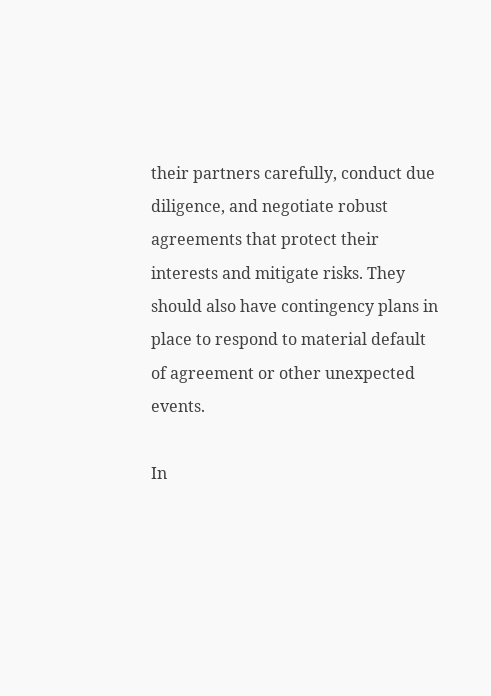their partners carefully, conduct due diligence, and negotiate robust agreements that protect their interests and mitigate risks. They should also have contingency plans in place to respond to material default of agreement or other unexpected events.

In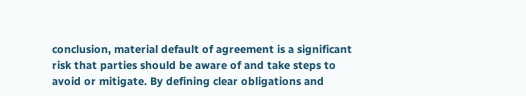conclusion, material default of agreement is a significant risk that parties should be aware of and take steps to avoid or mitigate. By defining clear obligations and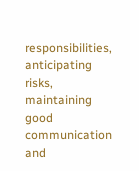responsibilities, anticipating risks, maintaining good communication and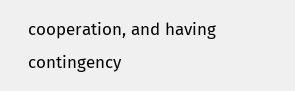cooperation, and having contingency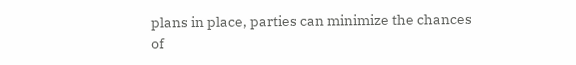plans in place, parties can minimize the chances of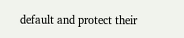default and protect their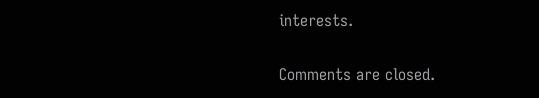interests.

Comments are closed.